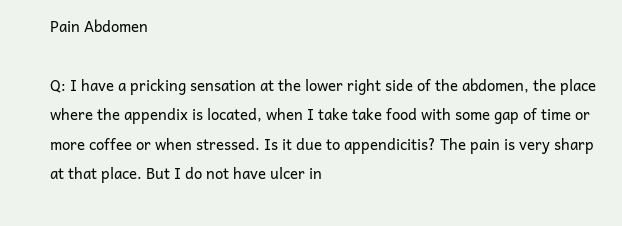Pain Abdomen

Q: I have a pricking sensation at the lower right side of the abdomen, the place where the appendix is located, when I take take food with some gap of time or more coffee or when stressed. Is it due to appendicitis? The pain is very sharp at that place. But I do not have ulcer in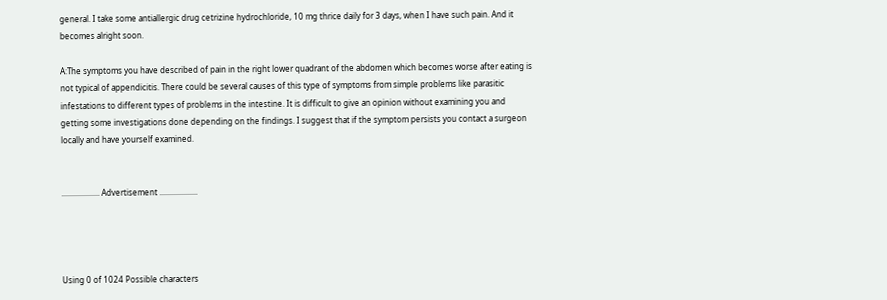general. I take some antiallergic drug cetrizine hydrochloride, 10 mg thrice daily for 3 days, when I have such pain. And it becomes alright soon.

A:The symptoms you have described of pain in the right lower quadrant of the abdomen which becomes worse after eating is not typical of appendicitis. There could be several causes of this type of symptoms from simple problems like parasitic infestations to different types of problems in the intestine. It is difficult to give an opinion without examining you and getting some investigations done depending on the findings. I suggest that if the symptom persists you contact a surgeon locally and have yourself examined.


................... Advertisement ...................




Using 0 of 1024 Possible characters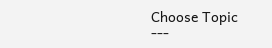Choose Topic
---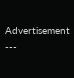Advertisement ---